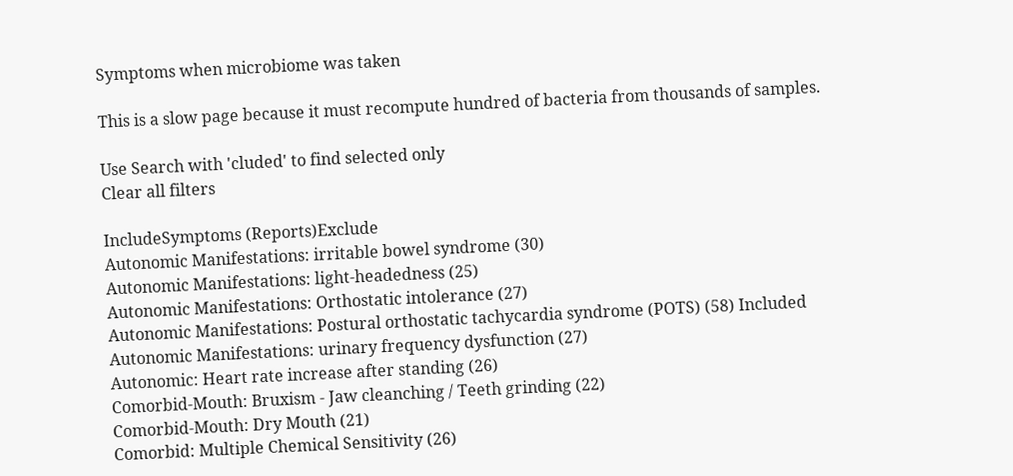Symptoms when microbiome was taken

This is a slow page because it must recompute hundred of bacteria from thousands of samples.

Use Search with 'cluded' to find selected only
Clear all filters

IncludeSymptoms (Reports)Exclude
Autonomic Manifestations: irritable bowel syndrome (30)
Autonomic Manifestations: light-headedness (25)
Autonomic Manifestations: Orthostatic intolerance (27)
Autonomic Manifestations: Postural orthostatic tachycardia syndrome (POTS) (58) Included
Autonomic Manifestations: urinary frequency dysfunction (27)
Autonomic: Heart rate increase after standing (26)
Comorbid-Mouth: Bruxism - Jaw cleanching / Teeth grinding (22)
Comorbid-Mouth: Dry Mouth (21)
Comorbid: Multiple Chemical Sensitivity (26)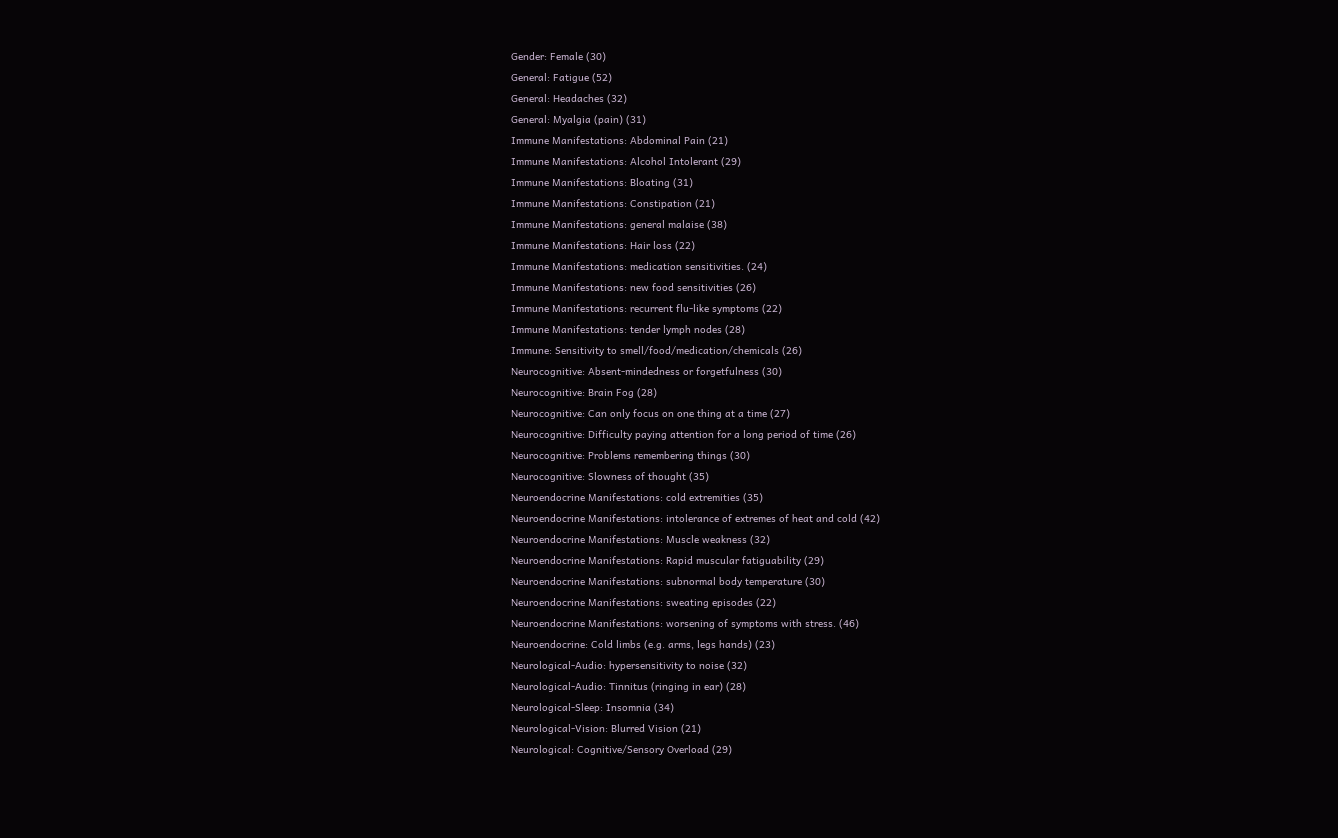Gender: Female (30)
General: Fatigue (52)
General: Headaches (32)
General: Myalgia (pain) (31)
Immune Manifestations: Abdominal Pain (21)
Immune Manifestations: Alcohol Intolerant (29)
Immune Manifestations: Bloating (31)
Immune Manifestations: Constipation (21)
Immune Manifestations: general malaise (38)
Immune Manifestations: Hair loss (22)
Immune Manifestations: medication sensitivities. (24)
Immune Manifestations: new food sensitivities (26)
Immune Manifestations: recurrent flu-like symptoms (22)
Immune Manifestations: tender lymph nodes (28)
Immune: Sensitivity to smell/food/medication/chemicals (26)
Neurocognitive: Absent-mindedness or forgetfulness (30)
Neurocognitive: Brain Fog (28)
Neurocognitive: Can only focus on one thing at a time (27)
Neurocognitive: Difficulty paying attention for a long period of time (26)
Neurocognitive: Problems remembering things (30)
Neurocognitive: Slowness of thought (35)
Neuroendocrine Manifestations: cold extremities (35)
Neuroendocrine Manifestations: intolerance of extremes of heat and cold (42)
Neuroendocrine Manifestations: Muscle weakness (32)
Neuroendocrine Manifestations: Rapid muscular fatiguability (29)
Neuroendocrine Manifestations: subnormal body temperature (30)
Neuroendocrine Manifestations: sweating episodes (22)
Neuroendocrine Manifestations: worsening of symptoms with stress. (46)
Neuroendocrine: Cold limbs (e.g. arms, legs hands) (23)
Neurological-Audio: hypersensitivity to noise (32)
Neurological-Audio: Tinnitus (ringing in ear) (28)
Neurological-Sleep: Insomnia (34)
Neurological-Vision: Blurred Vision (21)
Neurological: Cognitive/Sensory Overload (29)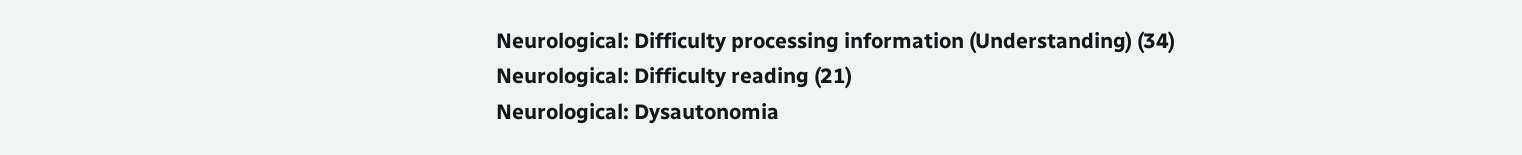Neurological: Difficulty processing information (Understanding) (34)
Neurological: Difficulty reading (21)
Neurological: Dysautonomia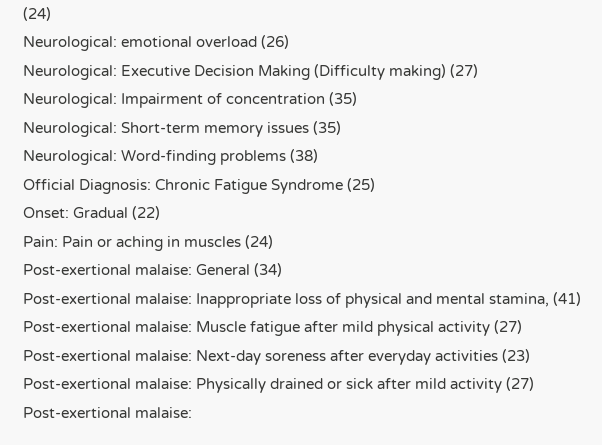(24)
Neurological: emotional overload (26)
Neurological: Executive Decision Making (Difficulty making) (27)
Neurological: Impairment of concentration (35)
Neurological: Short-term memory issues (35)
Neurological: Word-finding problems (38)
Official Diagnosis: Chronic Fatigue Syndrome (25)
Onset: Gradual (22)
Pain: Pain or aching in muscles (24)
Post-exertional malaise: General (34)
Post-exertional malaise: Inappropriate loss of physical and mental stamina, (41)
Post-exertional malaise: Muscle fatigue after mild physical activity (27)
Post-exertional malaise: Next-day soreness after everyday activities (23)
Post-exertional malaise: Physically drained or sick after mild activity (27)
Post-exertional malaise: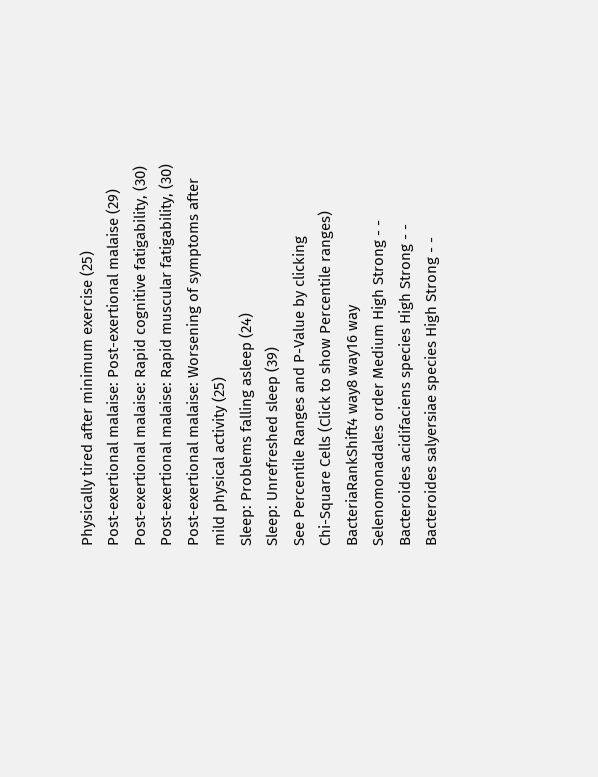Physically tired after minimum exercise (25)
Post-exertional malaise: Post-exertional malaise (29)
Post-exertional malaise: Rapid cognitive fatigability, (30)
Post-exertional malaise: Rapid muscular fatigability, (30)
Post-exertional malaise: Worsening of symptoms after mild physical activity (25)
Sleep: Problems falling asleep (24)
Sleep: Unrefreshed sleep (39)
See Percentile Ranges and P-Value by clicking
Chi-Square Cells (Click to show Percentile ranges)
BacteriaRankShift4 way8 way16 way
Selenomonadales order Medium High Strong - -
Bacteroides acidifaciens species High Strong - -
Bacteroides salyersiae species High Strong - -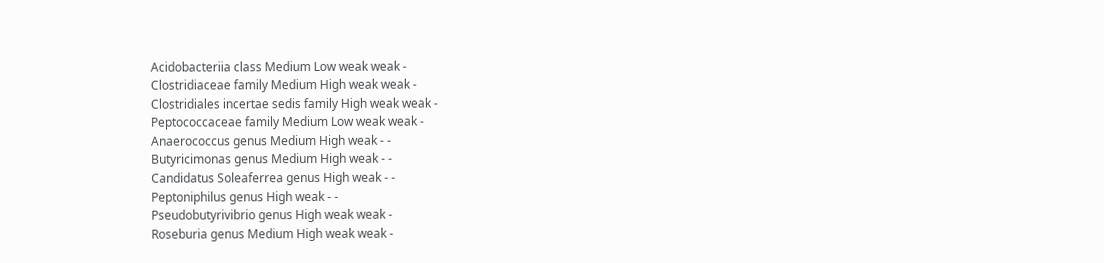Acidobacteriia class Medium Low weak weak -
Clostridiaceae family Medium High weak weak -
Clostridiales incertae sedis family High weak weak -
Peptococcaceae family Medium Low weak weak -
Anaerococcus genus Medium High weak - -
Butyricimonas genus Medium High weak - -
Candidatus Soleaferrea genus High weak - -
Peptoniphilus genus High weak - -
Pseudobutyrivibrio genus High weak weak -
Roseburia genus Medium High weak weak -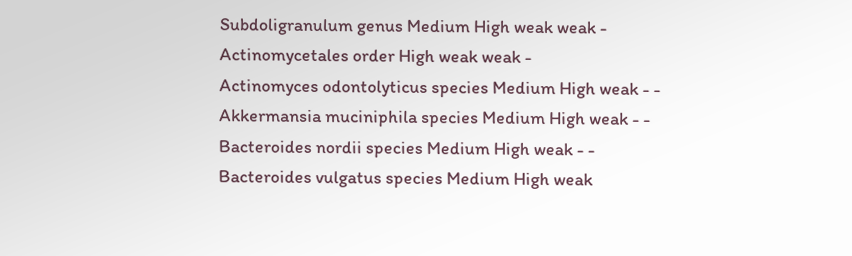Subdoligranulum genus Medium High weak weak -
Actinomycetales order High weak weak -
Actinomyces odontolyticus species Medium High weak - -
Akkermansia muciniphila species Medium High weak - -
Bacteroides nordii species Medium High weak - -
Bacteroides vulgatus species Medium High weak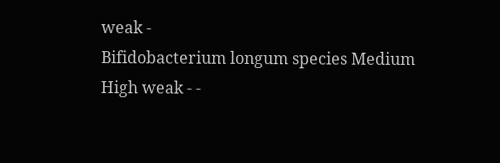weak -
Bifidobacterium longum species Medium High weak - -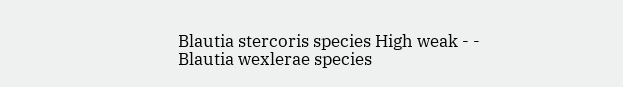Blautia stercoris species High weak - -
Blautia wexlerae species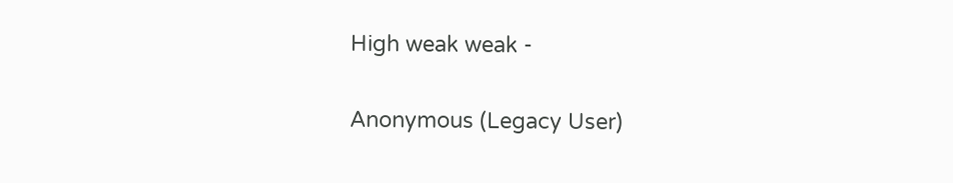High weak weak -

Anonymous (Legacy User)